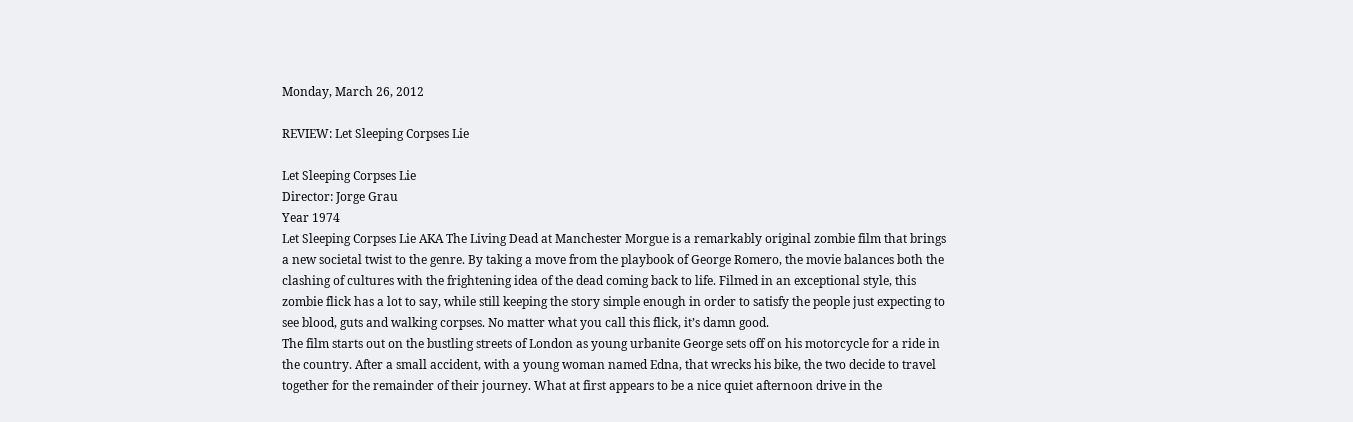Monday, March 26, 2012

REVIEW: Let Sleeping Corpses Lie

Let Sleeping Corpses Lie
Director: Jorge Grau
Year 1974
Let Sleeping Corpses Lie AKA The Living Dead at Manchester Morgue is a remarkably original zombie film that brings a new societal twist to the genre. By taking a move from the playbook of George Romero, the movie balances both the clashing of cultures with the frightening idea of the dead coming back to life. Filmed in an exceptional style, this zombie flick has a lot to say, while still keeping the story simple enough in order to satisfy the people just expecting to see blood, guts and walking corpses. No matter what you call this flick, it’s damn good.
The film starts out on the bustling streets of London as young urbanite George sets off on his motorcycle for a ride in the country. After a small accident, with a young woman named Edna, that wrecks his bike, the two decide to travel together for the remainder of their journey. What at first appears to be a nice quiet afternoon drive in the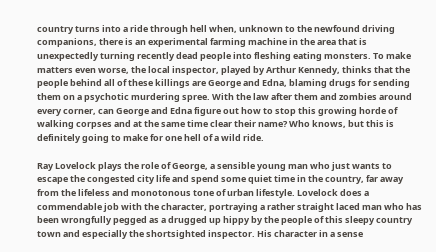country turns into a ride through hell when, unknown to the newfound driving companions, there is an experimental farming machine in the area that is unexpectedly turning recently dead people into fleshing eating monsters. To make matters even worse, the local inspector, played by Arthur Kennedy, thinks that the people behind all of these killings are George and Edna, blaming drugs for sending them on a psychotic murdering spree. With the law after them and zombies around every corner, can George and Edna figure out how to stop this growing horde of walking corpses and at the same time clear their name? Who knows, but this is definitely going to make for one hell of a wild ride.

Ray Lovelock plays the role of George, a sensible young man who just wants to escape the congested city life and spend some quiet time in the country, far away from the lifeless and monotonous tone of urban lifestyle. Lovelock does a commendable job with the character, portraying a rather straight laced man who has been wrongfully pegged as a drugged up hippy by the people of this sleepy country town and especially the shortsighted inspector. His character in a sense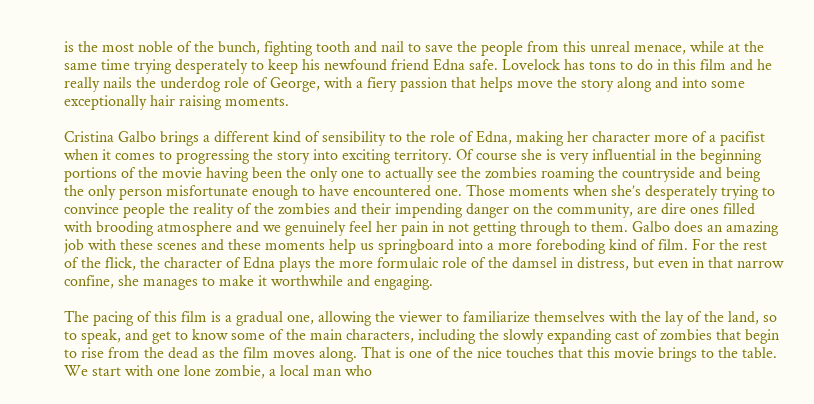is the most noble of the bunch, fighting tooth and nail to save the people from this unreal menace, while at the same time trying desperately to keep his newfound friend Edna safe. Lovelock has tons to do in this film and he really nails the underdog role of George, with a fiery passion that helps move the story along and into some exceptionally hair raising moments.

Cristina Galbo brings a different kind of sensibility to the role of Edna, making her character more of a pacifist when it comes to progressing the story into exciting territory. Of course she is very influential in the beginning portions of the movie having been the only one to actually see the zombies roaming the countryside and being the only person misfortunate enough to have encountered one. Those moments when she’s desperately trying to convince people the reality of the zombies and their impending danger on the community, are dire ones filled with brooding atmosphere and we genuinely feel her pain in not getting through to them. Galbo does an amazing job with these scenes and these moments help us springboard into a more foreboding kind of film. For the rest of the flick, the character of Edna plays the more formulaic role of the damsel in distress, but even in that narrow confine, she manages to make it worthwhile and engaging.

The pacing of this film is a gradual one, allowing the viewer to familiarize themselves with the lay of the land, so to speak, and get to know some of the main characters, including the slowly expanding cast of zombies that begin to rise from the dead as the film moves along. That is one of the nice touches that this movie brings to the table. We start with one lone zombie, a local man who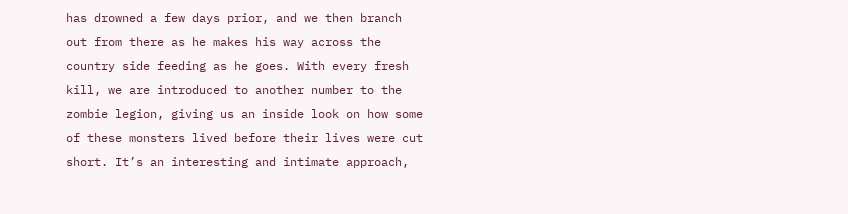has drowned a few days prior, and we then branch out from there as he makes his way across the country side feeding as he goes. With every fresh kill, we are introduced to another number to the zombie legion, giving us an inside look on how some of these monsters lived before their lives were cut short. It’s an interesting and intimate approach,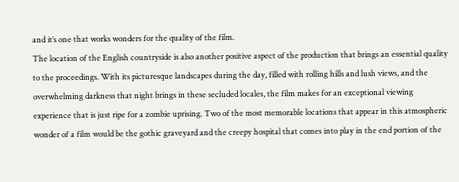and it’s one that works wonders for the quality of the film.
The location of the English countryside is also another positive aspect of the production that brings an essential quality to the proceedings. With its picturesque landscapes during the day, filled with rolling hills and lush views, and the overwhelming darkness that night brings in these secluded locales, the film makes for an exceptional viewing experience that is just ripe for a zombie uprising. Two of the most memorable locations that appear in this atmospheric wonder of a film would be the gothic graveyard and the creepy hospital that comes into play in the end portion of the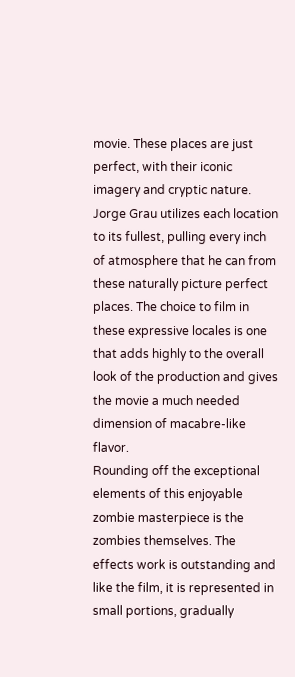movie. These places are just perfect, with their iconic imagery and cryptic nature. Jorge Grau utilizes each location to its fullest, pulling every inch of atmosphere that he can from these naturally picture perfect places. The choice to film in these expressive locales is one that adds highly to the overall look of the production and gives the movie a much needed dimension of macabre-like flavor.
Rounding off the exceptional elements of this enjoyable zombie masterpiece is the zombies themselves. The effects work is outstanding and like the film, it is represented in small portions, gradually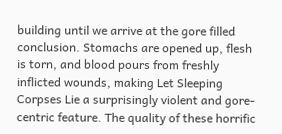building until we arrive at the gore filled conclusion. Stomachs are opened up, flesh is torn, and blood pours from freshly inflicted wounds, making Let Sleeping Corpses Lie a surprisingly violent and gore-centric feature. The quality of these horrific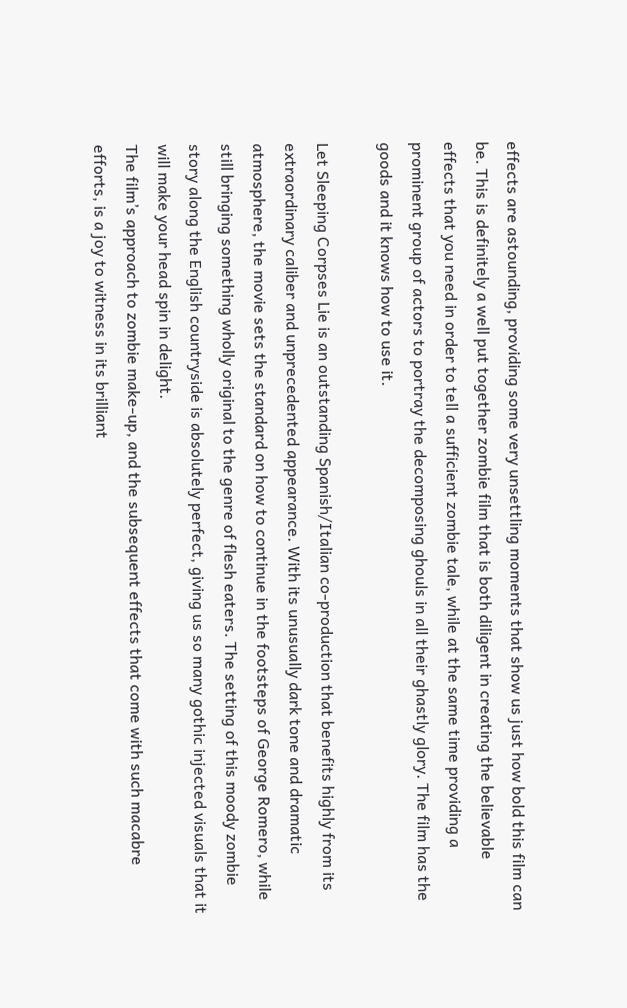effects are astounding, providing some very unsettling moments that show us just how bold this film can be. This is definitely a well put together zombie film that is both diligent in creating the believable effects that you need in order to tell a sufficient zombie tale, while at the same time providing a prominent group of actors to portray the decomposing ghouls in all their ghastly glory. The film has the goods and it knows how to use it.

Let Sleeping Corpses Lie is an outstanding Spanish/Italian co-production that benefits highly from its extraordinary caliber and unprecedented appearance. With its unusually dark tone and dramatic atmosphere, the movie sets the standard on how to continue in the footsteps of George Romero, while still bringing something wholly original to the genre of flesh eaters. The setting of this moody zombie story along the English countryside is absolutely perfect, giving us so many gothic injected visuals that it will make your head spin in delight.
The film’s approach to zombie make-up, and the subsequent effects that come with such macabre efforts, is a joy to witness in its brilliant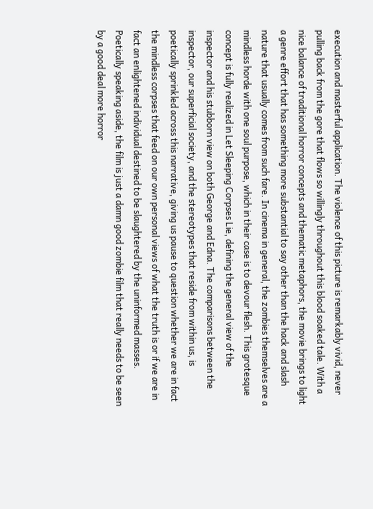execution and masterful application. The violence of this picture is remarkably vivid, never pulling back from the gore that flows so willingly throughout this blood soaked tale. With a nice balance of traditional horror concepts and thematic metaphors, the movie brings to light a genre effort that has something more substantial to say other than the hack and slash nature that usually comes from such fare. In cinema in general, the zombies themselves are a mindless horde with one soul purpose, which in their case is to devour flesh. This grotesque concept is fully realized in Let Sleeping Corpses Lie, defining the general view of the inspector and his stubborn view on both George and Edna. The comparisons between the inspector, our superficial society, and the stereotypes that reside from within us, is poetically sprinkled across this narrative, giving us pause to question whether we are in fact the mindless corpses that feed on our own personal views of what the truth is or if we are in fact an enlightened individual destined to be slaughtered by the uninformed masses. Poetically speaking aside, the film is just a damn good zombie film that really needs to be seen by a good deal more horror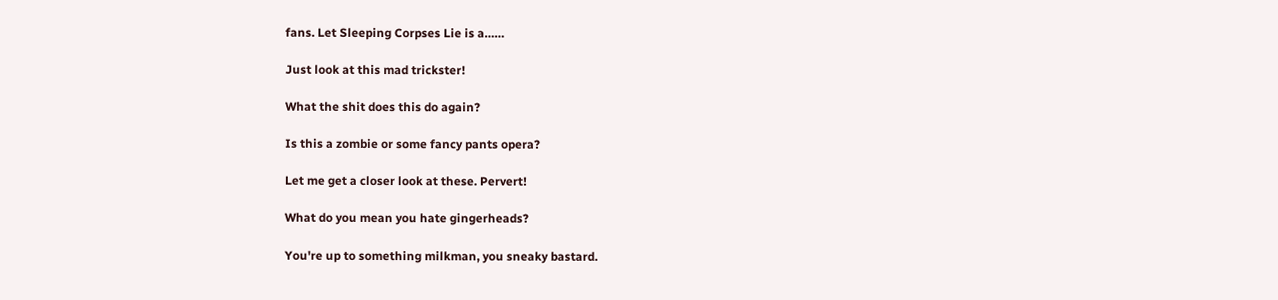fans. Let Sleeping Corpses Lie is a……

Just look at this mad trickster!

What the shit does this do again?

Is this a zombie or some fancy pants opera?

Let me get a closer look at these. Pervert!

What do you mean you hate gingerheads?

You're up to something milkman, you sneaky bastard.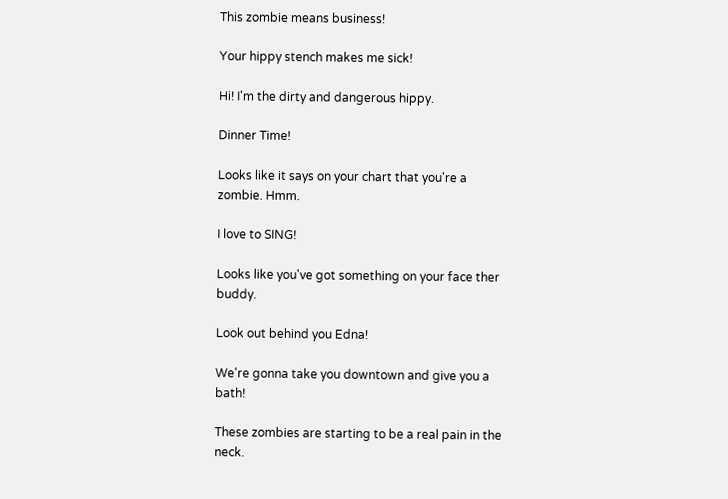This zombie means business!

Your hippy stench makes me sick!

Hi! I'm the dirty and dangerous hippy.

Dinner Time!

Looks like it says on your chart that you're a zombie. Hmm.

I love to SING!

Looks like you've got something on your face ther buddy.

Look out behind you Edna!

We're gonna take you downtown and give you a bath!

These zombies are starting to be a real pain in the neck.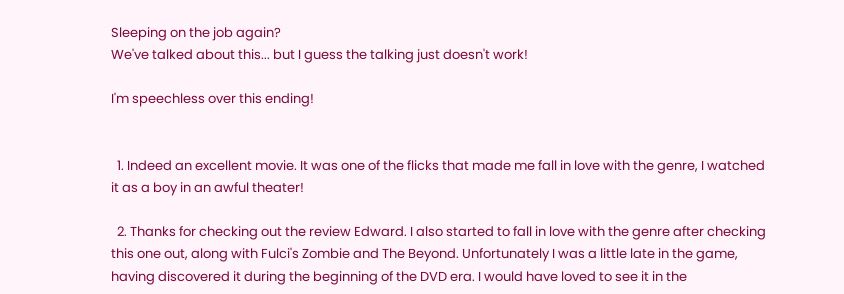Sleeping on the job again?
We've talked about this... but I guess the talking just doesn't work!

I'm speechless over this ending!


  1. Indeed an excellent movie. It was one of the flicks that made me fall in love with the genre, I watched it as a boy in an awful theater!

  2. Thanks for checking out the review Edward. I also started to fall in love with the genre after checking this one out, along with Fulci's Zombie and The Beyond. Unfortunately I was a little late in the game, having discovered it during the beginning of the DVD era. I would have loved to see it in the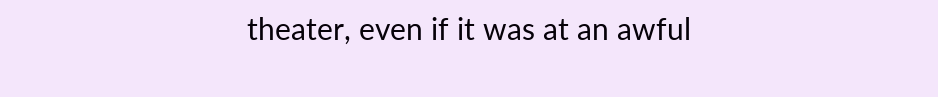theater, even if it was at an awful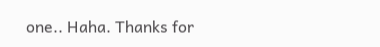one.. Haha. Thanks for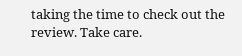taking the time to check out the review. Take care.